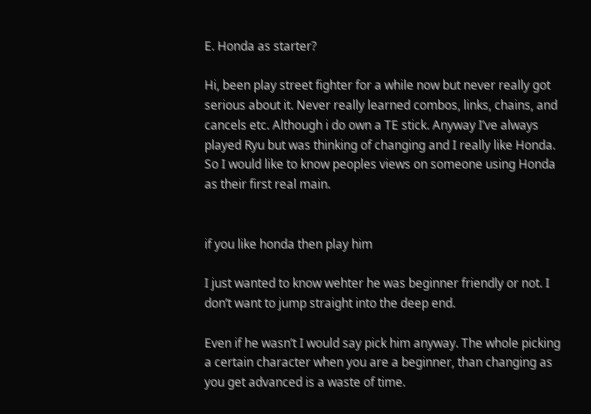E. Honda as starter?

Hi, been play street fighter for a while now but never really got serious about it. Never really learned combos, links, chains, and cancels etc. Although i do own a TE stick. Anyway I’ve always played Ryu but was thinking of changing and I really like Honda. So I would like to know peoples views on someone using Honda as their first real main.


if you like honda then play him

I just wanted to know wehter he was beginner friendly or not. I don’t want to jump straight into the deep end.

Even if he wasn’t I would say pick him anyway. The whole picking a certain character when you are a beginner, than changing as you get advanced is a waste of time.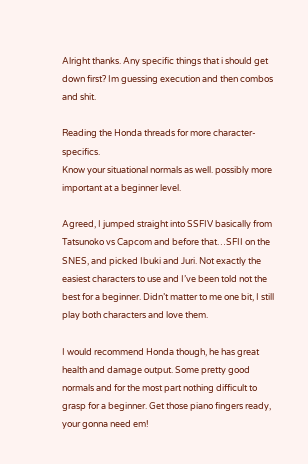Alright thanks. Any specific things that i should get down first? Im guessing execution and then combos and shit.

Reading the Honda threads for more character-specifics.
Know your situational normals as well. possibly more important at a beginner level.

Agreed, I jumped straight into SSFIV basically from Tatsunoko vs Capcom and before that…SFII on the SNES, and picked Ibuki and Juri. Not exactly the easiest characters to use and I’ve been told not the best for a beginner. Didn’t matter to me one bit, I still play both characters and love them.

I would recommend Honda though, he has great health and damage output. Some pretty good normals and for the most part nothing difficult to grasp for a beginner. Get those piano fingers ready, your gonna need em!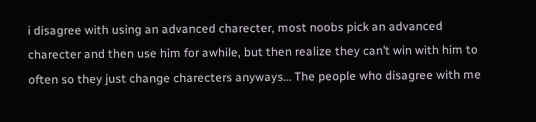i disagree with using an advanced charecter, most noobs pick an advanced charecter and then use him for awhile, but then realize they can’t win with him to often so they just change charecters anyways… The people who disagree with me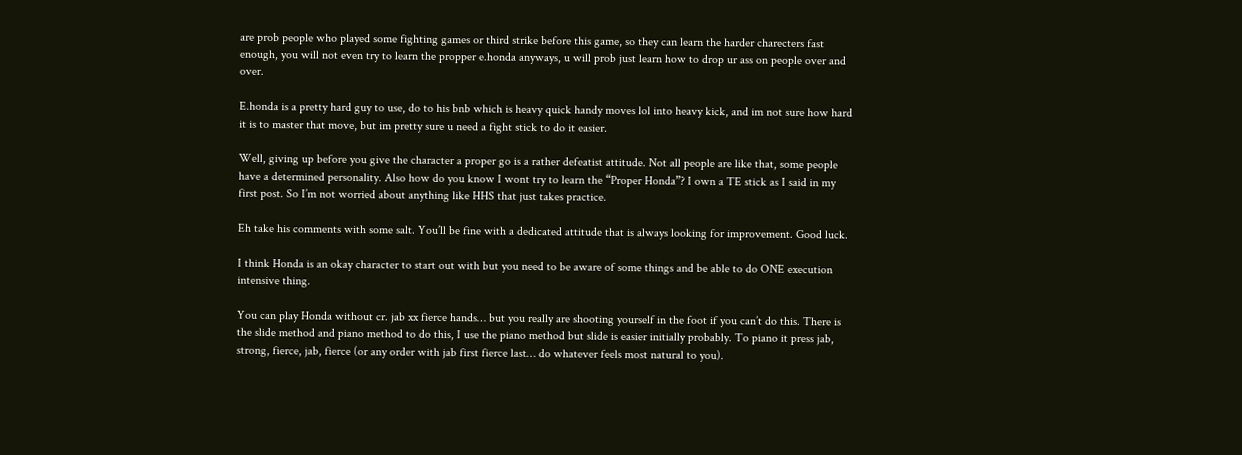are prob people who played some fighting games or third strike before this game, so they can learn the harder charecters fast enough, you will not even try to learn the propper e.honda anyways, u will prob just learn how to drop ur ass on people over and over.

E.honda is a pretty hard guy to use, do to his bnb which is heavy quick handy moves lol into heavy kick, and im not sure how hard it is to master that move, but im pretty sure u need a fight stick to do it easier.

Well, giving up before you give the character a proper go is a rather defeatist attitude. Not all people are like that, some people have a determined personality. Also how do you know I wont try to learn the “Proper Honda”? I own a TE stick as I said in my first post. So I’m not worried about anything like HHS that just takes practice.

Eh take his comments with some salt. You’ll be fine with a dedicated attitude that is always looking for improvement. Good luck.

I think Honda is an okay character to start out with but you need to be aware of some things and be able to do ONE execution intensive thing.

You can play Honda without cr. jab xx fierce hands… but you really are shooting yourself in the foot if you can’t do this. There is the slide method and piano method to do this, I use the piano method but slide is easier initially probably. To piano it press jab, strong, fierce, jab, fierce (or any order with jab first fierce last… do whatever feels most natural to you).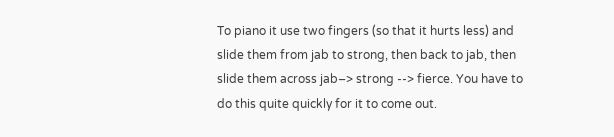To piano it use two fingers (so that it hurts less) and slide them from jab to strong, then back to jab, then slide them across jab–> strong --> fierce. You have to do this quite quickly for it to come out.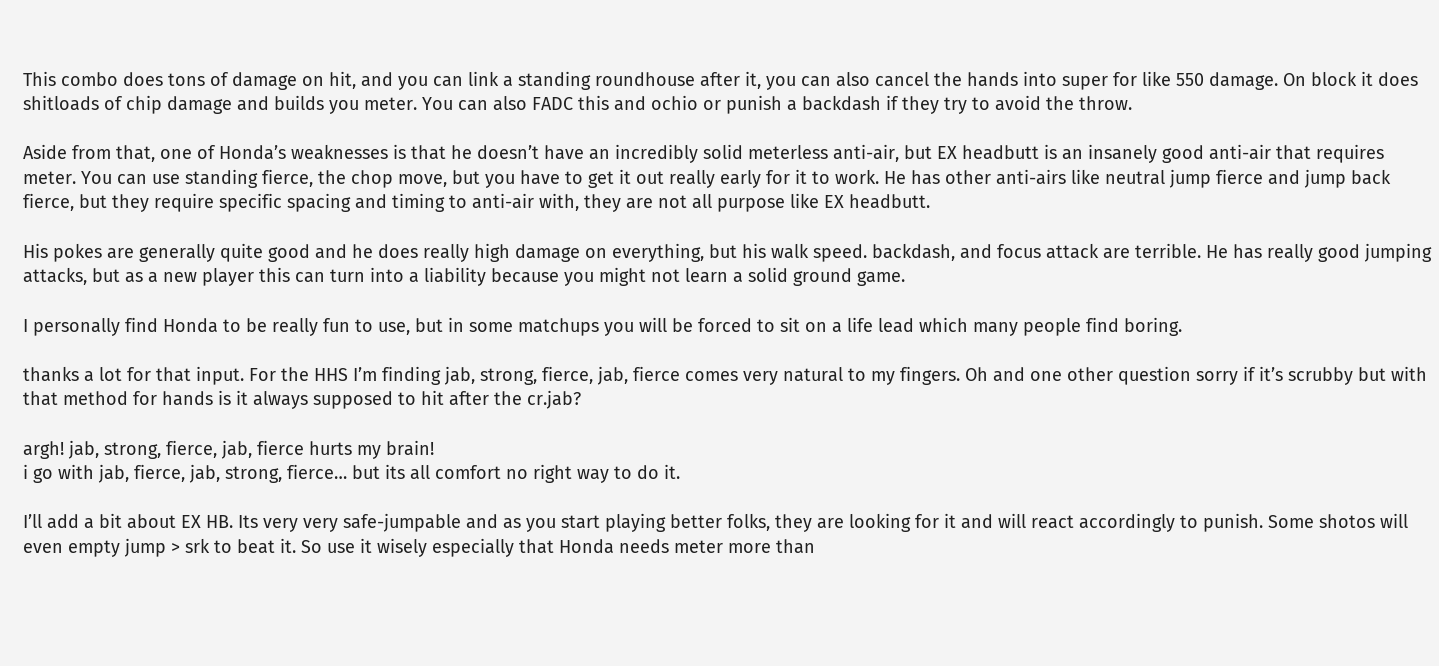This combo does tons of damage on hit, and you can link a standing roundhouse after it, you can also cancel the hands into super for like 550 damage. On block it does shitloads of chip damage and builds you meter. You can also FADC this and ochio or punish a backdash if they try to avoid the throw.

Aside from that, one of Honda’s weaknesses is that he doesn’t have an incredibly solid meterless anti-air, but EX headbutt is an insanely good anti-air that requires meter. You can use standing fierce, the chop move, but you have to get it out really early for it to work. He has other anti-airs like neutral jump fierce and jump back fierce, but they require specific spacing and timing to anti-air with, they are not all purpose like EX headbutt.

His pokes are generally quite good and he does really high damage on everything, but his walk speed. backdash, and focus attack are terrible. He has really good jumping attacks, but as a new player this can turn into a liability because you might not learn a solid ground game.

I personally find Honda to be really fun to use, but in some matchups you will be forced to sit on a life lead which many people find boring.

thanks a lot for that input. For the HHS I’m finding jab, strong, fierce, jab, fierce comes very natural to my fingers. Oh and one other question sorry if it’s scrubby but with that method for hands is it always supposed to hit after the cr.jab?

argh! jab, strong, fierce, jab, fierce hurts my brain!
i go with jab, fierce, jab, strong, fierce… but its all comfort no right way to do it.

I’ll add a bit about EX HB. Its very very safe-jumpable and as you start playing better folks, they are looking for it and will react accordingly to punish. Some shotos will even empty jump > srk to beat it. So use it wisely especially that Honda needs meter more than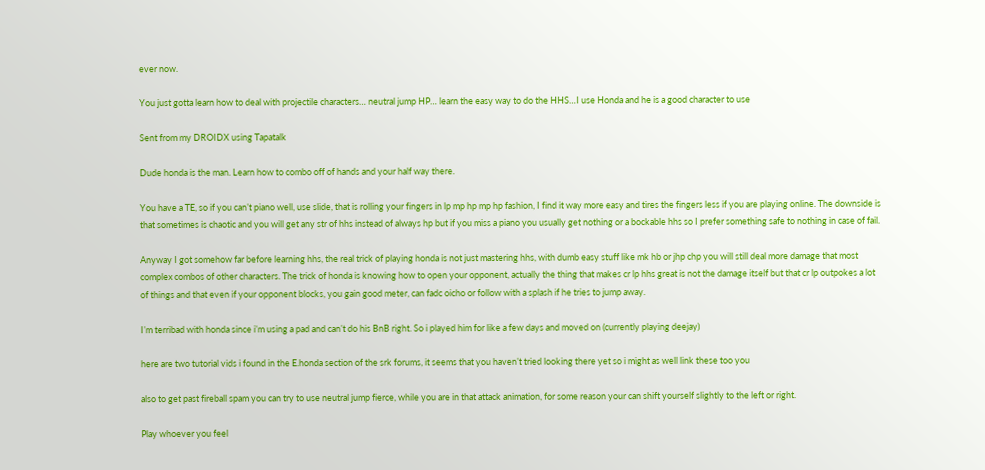ever now.

You just gotta learn how to deal with projectile characters… neutral jump HP… learn the easy way to do the HHS…I use Honda and he is a good character to use

Sent from my DROIDX using Tapatalk

Dude honda is the man. Learn how to combo off of hands and your half way there.

You have a TE, so if you can’t piano well, use slide, that is rolling your fingers in lp mp hp mp hp fashion, I find it way more easy and tires the fingers less if you are playing online. The downside is that sometimes is chaotic and you will get any str of hhs instead of always hp but if you miss a piano you usually get nothing or a bockable hhs so I prefer something safe to nothing in case of fail.

Anyway I got somehow far before learning hhs, the real trick of playing honda is not just mastering hhs, with dumb easy stuff like mk hb or jhp chp you will still deal more damage that most complex combos of other characters. The trick of honda is knowing how to open your opponent, actually the thing that makes cr lp hhs great is not the damage itself but that cr lp outpokes a lot of things and that even if your opponent blocks, you gain good meter, can fadc oicho or follow with a splash if he tries to jump away.

I’m terribad with honda since i’m using a pad and can’t do his BnB right. So i played him for like a few days and moved on (currently playing deejay)

here are two tutorial vids i found in the E.honda section of the srk forums, it seems that you haven’t tried looking there yet so i might as well link these too you

also to get past fireball spam you can try to use neutral jump fierce, while you are in that attack animation, for some reason your can shift yourself slightly to the left or right.

Play whoever you feel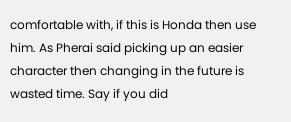comfortable with, if this is Honda then use him. As Pherai said picking up an easier character then changing in the future is wasted time. Say if you did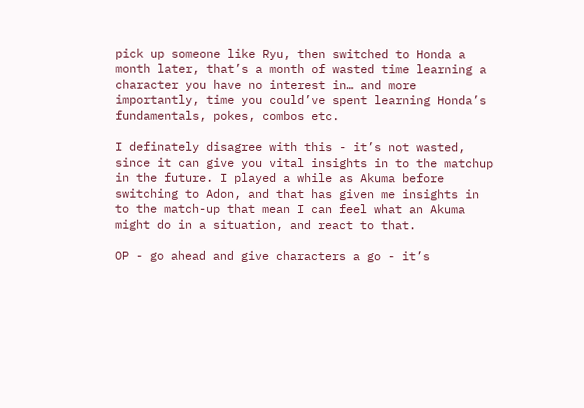pick up someone like Ryu, then switched to Honda a month later, that’s a month of wasted time learning a character you have no interest in… and more importantly, time you could’ve spent learning Honda’s fundamentals, pokes, combos etc.

I definately disagree with this - it’s not wasted, since it can give you vital insights in to the matchup in the future. I played a while as Akuma before switching to Adon, and that has given me insights in to the match-up that mean I can feel what an Akuma might do in a situation, and react to that.

OP - go ahead and give characters a go - it’s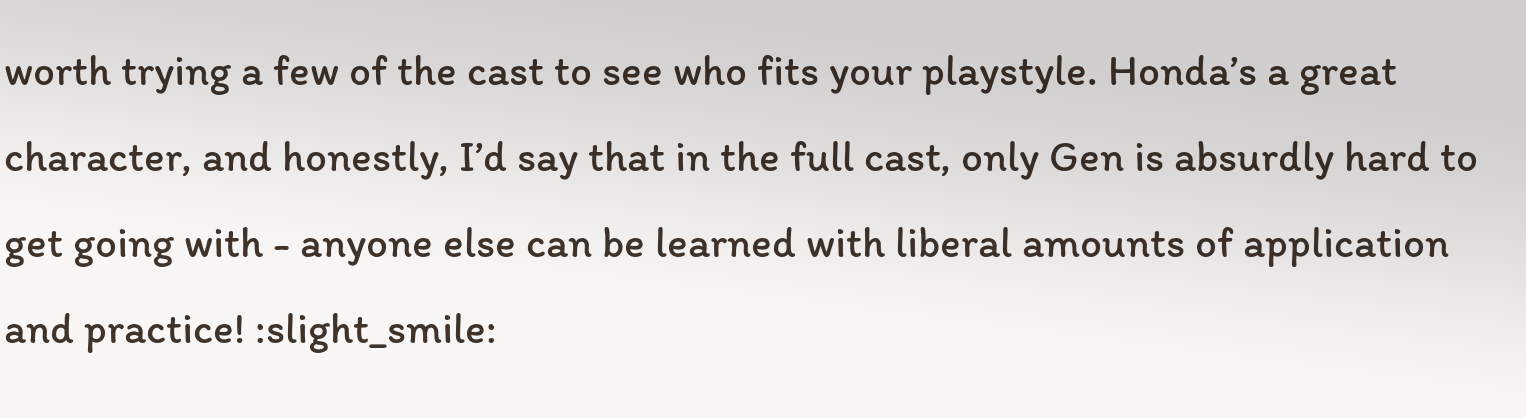worth trying a few of the cast to see who fits your playstyle. Honda’s a great character, and honestly, I’d say that in the full cast, only Gen is absurdly hard to get going with - anyone else can be learned with liberal amounts of application and practice! :slight_smile: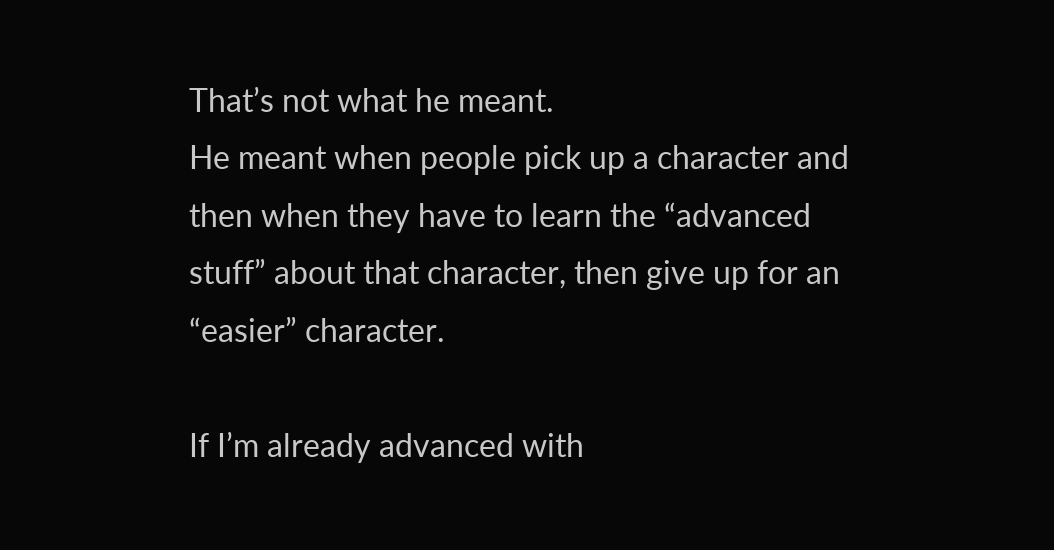That’s not what he meant.
He meant when people pick up a character and then when they have to learn the “advanced stuff” about that character, then give up for an “easier” character.

If I’m already advanced with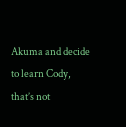Akuma and decide to learn Cody, that’s not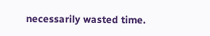necessarily wasted time.